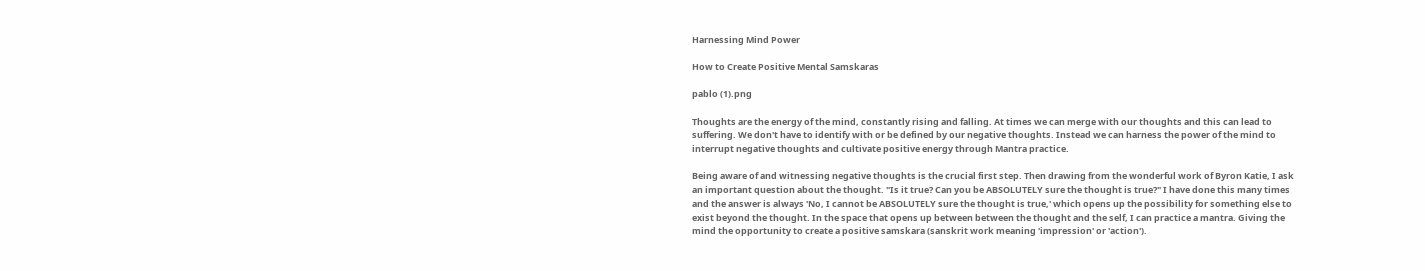Harnessing Mind Power

How to Create Positive Mental Samskaras

pablo (1).png

Thoughts are the energy of the mind, constantly rising and falling. At times we can merge with our thoughts and this can lead to suffering. We don't have to identify with or be defined by our negative thoughts. Instead we can harness the power of the mind to interrupt negative thoughts and cultivate positive energy through Mantra practice.

Being aware of and witnessing negative thoughts is the crucial first step. Then drawing from the wonderful work of Byron Katie, I ask an important question about the thought. "Is it true? Can you be ABSOLUTELY sure the thought is true?" I have done this many times and the answer is always 'No, I cannot be ABSOLUTELY sure the thought is true,' which opens up the possibility for something else to exist beyond the thought. In the space that opens up between between the thought and the self, I can practice a mantra. Giving the mind the opportunity to create a positive samskara (sanskrit work meaning 'impression' or 'action').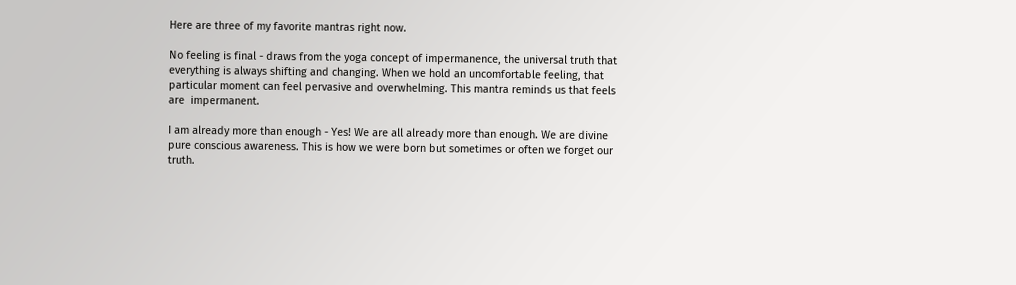Here are three of my favorite mantras right now.

No feeling is final - draws from the yoga concept of impermanence, the universal truth that everything is always shifting and changing. When we hold an uncomfortable feeling, that particular moment can feel pervasive and overwhelming. This mantra reminds us that feels are  impermanent.

I am already more than enough - Yes! We are all already more than enough. We are divine pure conscious awareness. This is how we were born but sometimes or often we forget our truth.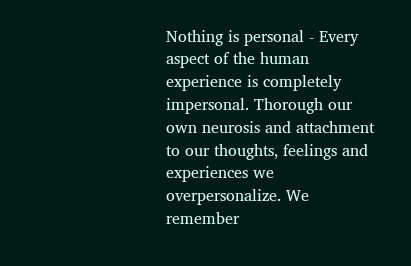Nothing is personal - Every aspect of the human experience is completely impersonal. Thorough our own neurosis and attachment to our thoughts, feelings and experiences we overpersonalize. We remember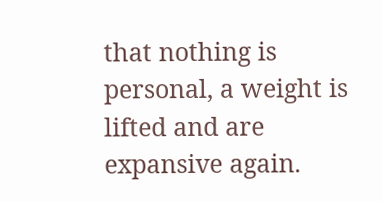that nothing is personal, a weight is lifted and are expansive again.